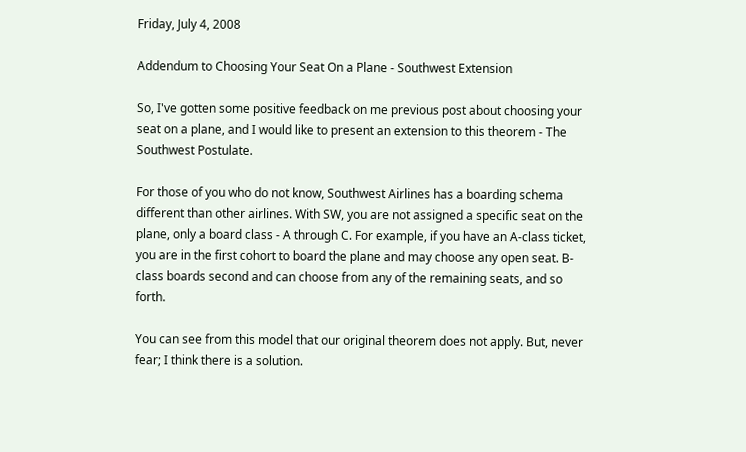Friday, July 4, 2008

Addendum to Choosing Your Seat On a Plane - Southwest Extension

So, I've gotten some positive feedback on me previous post about choosing your seat on a plane, and I would like to present an extension to this theorem - The Southwest Postulate.

For those of you who do not know, Southwest Airlines has a boarding schema different than other airlines. With SW, you are not assigned a specific seat on the plane, only a board class - A through C. For example, if you have an A-class ticket, you are in the first cohort to board the plane and may choose any open seat. B-class boards second and can choose from any of the remaining seats, and so forth.

You can see from this model that our original theorem does not apply. But, never fear; I think there is a solution.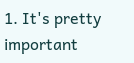1. It's pretty important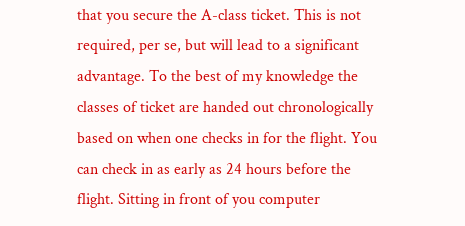that you secure the A-class ticket. This is not required, per se, but will lead to a significant advantage. To the best of my knowledge the classes of ticket are handed out chronologically based on when one checks in for the flight. You can check in as early as 24 hours before the flight. Sitting in front of you computer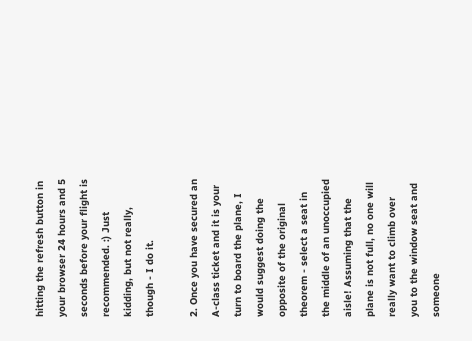hitting the refresh button in your browser 24 hours and 5 seconds before your flight is recommended. :) Just kidding, but not really, though - I do it.

2. Once you have secured an A-class ticket and it is your turn to board the plane, I would suggest doing the opposite of the original theorem - select a seat in the middle of an unoccupied aisle! Assuming that the plane is not full, no one will really want to climb over you to the window seat and someone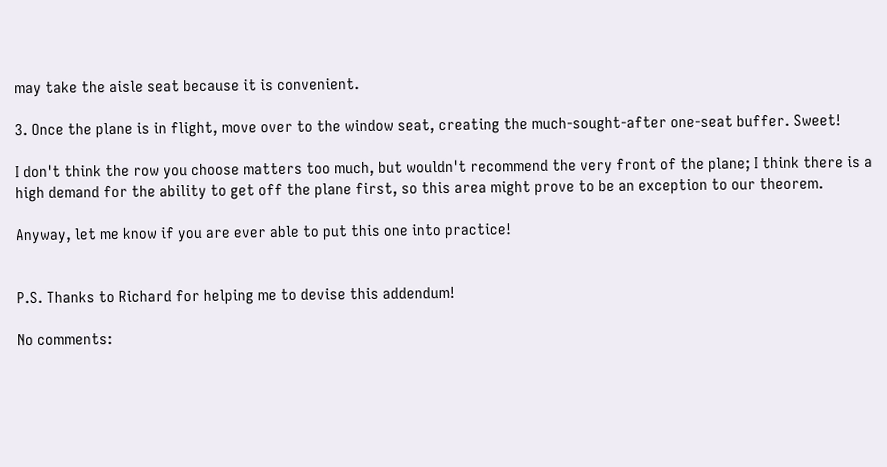may take the aisle seat because it is convenient.

3. Once the plane is in flight, move over to the window seat, creating the much-sought-after one-seat buffer. Sweet!

I don't think the row you choose matters too much, but wouldn't recommend the very front of the plane; I think there is a high demand for the ability to get off the plane first, so this area might prove to be an exception to our theorem.

Anyway, let me know if you are ever able to put this one into practice!


P.S. Thanks to Richard for helping me to devise this addendum!

No comments: